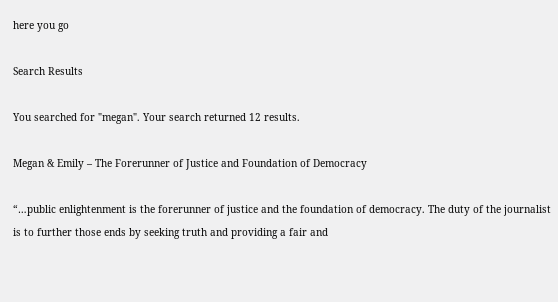here you go

Search Results

You searched for "megan". Your search returned 12 results.

Megan & Emily – The Forerunner of Justice and Foundation of Democracy

“…public enlightenment is the forerunner of justice and the foundation of democracy. The duty of the journalist is to further those ends by seeking truth and providing a fair and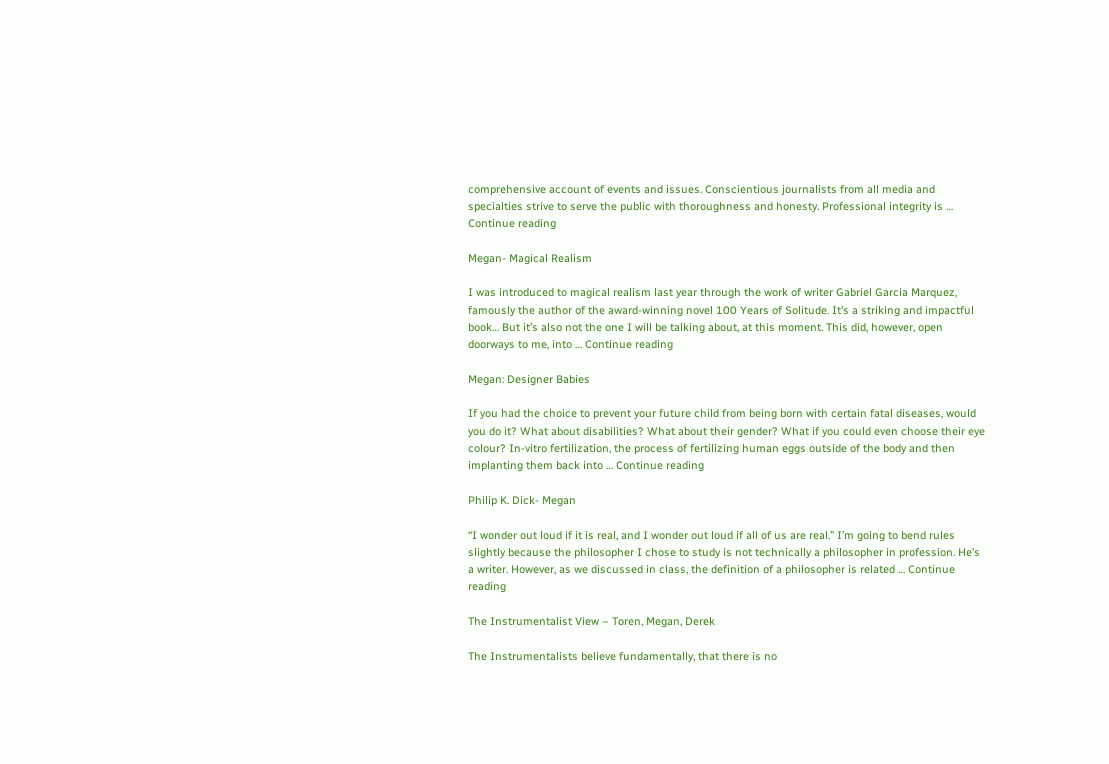comprehensive account of events and issues. Conscientious journalists from all media and specialties strive to serve the public with thoroughness and honesty. Professional integrity is … Continue reading

Megan- Magical Realism

I was introduced to magical realism last year through the work of writer Gabriel Garcia Marquez, famously the author of the award-winning novel 100 Years of Solitude. It’s a striking and impactful book… But it’s also not the one I will be talking about, at this moment. This did, however, open doorways to me, into … Continue reading

Megan: Designer Babies

If you had the choice to prevent your future child from being born with certain fatal diseases, would you do it? What about disabilities? What about their gender? What if you could even choose their eye colour? In-vitro fertilization, the process of fertilizing human eggs outside of the body and then implanting them back into … Continue reading

Philip K. Dick- Megan

“I wonder out loud if it is real, and I wonder out loud if all of us are real.” I’m going to bend rules slightly because the philosopher I chose to study is not technically a philosopher in profession. He’s a writer. However, as we discussed in class, the definition of a philosopher is related … Continue reading

The Instrumentalist View – Toren, Megan, Derek

The Instrumentalists believe fundamentally, that there is no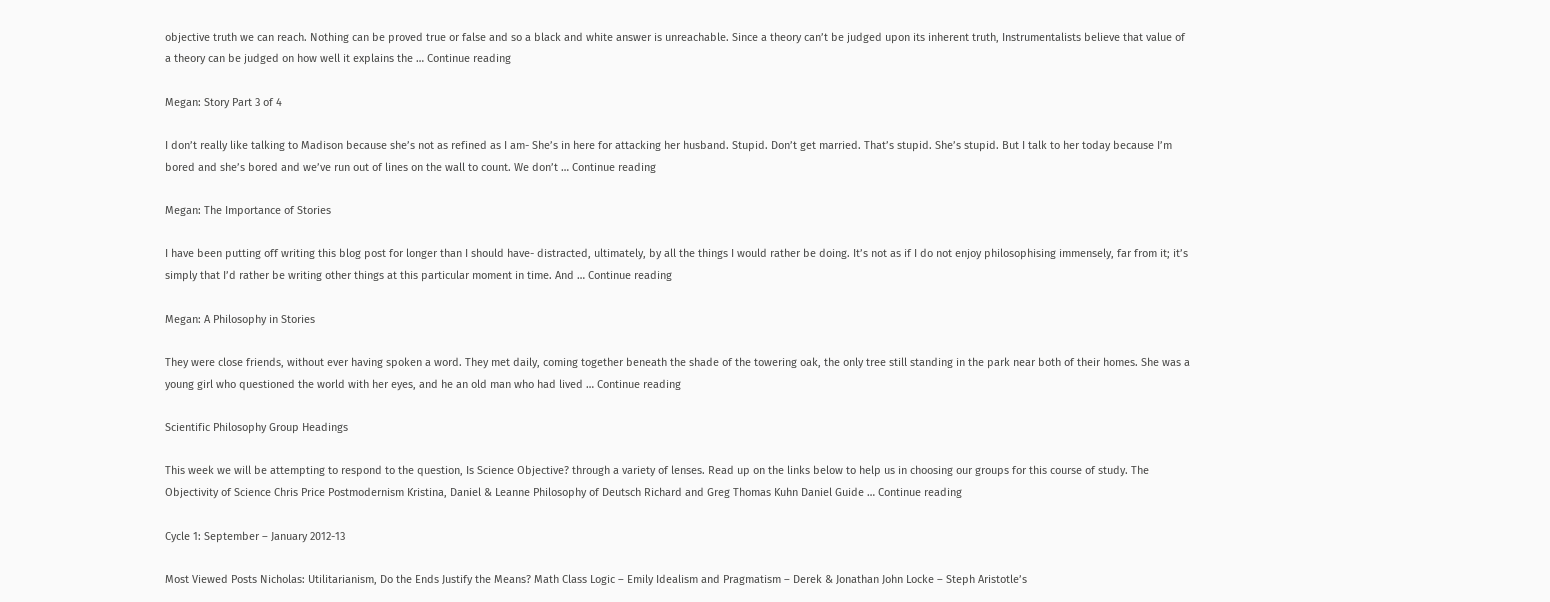objective truth we can reach. Nothing can be proved true or false and so a black and white answer is unreachable. Since a theory can’t be judged upon its inherent truth, Instrumentalists believe that value of a theory can be judged on how well it explains the … Continue reading

Megan: Story Part 3 of 4

I don’t really like talking to Madison because she’s not as refined as I am- She’s in here for attacking her husband. Stupid. Don’t get married. That’s stupid. She’s stupid. But I talk to her today because I’m bored and she’s bored and we’ve run out of lines on the wall to count. We don’t … Continue reading

Megan: The Importance of Stories

I have been putting off writing this blog post for longer than I should have- distracted, ultimately, by all the things I would rather be doing. It’s not as if I do not enjoy philosophising immensely, far from it; it’s simply that I’d rather be writing other things at this particular moment in time. And … Continue reading

Megan: A Philosophy in Stories

They were close friends, without ever having spoken a word. They met daily, coming together beneath the shade of the towering oak, the only tree still standing in the park near both of their homes. She was a young girl who questioned the world with her eyes, and he an old man who had lived … Continue reading

Scientific Philosophy Group Headings

This week we will be attempting to respond to the question, Is Science Objective? through a variety of lenses. Read up on the links below to help us in choosing our groups for this course of study. The Objectivity of Science Chris Price Postmodernism Kristina, Daniel & Leanne Philosophy of Deutsch Richard and Greg Thomas Kuhn Daniel Guide … Continue reading

Cycle 1: September – January 2012-13

Most Viewed Posts Nicholas: Utilitarianism, Do the Ends Justify the Means? Math Class Logic – Emily Idealism and Pragmatism – Derek & Jonathan John Locke – Steph Aristotle’s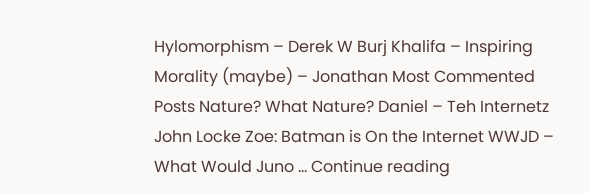Hylomorphism – Derek W Burj Khalifa – Inspiring Morality (maybe) – Jonathan Most Commented Posts Nature? What Nature? Daniel – Teh Internetz John Locke Zoe: Batman is On the Internet WWJD – What Would Juno … Continue reading